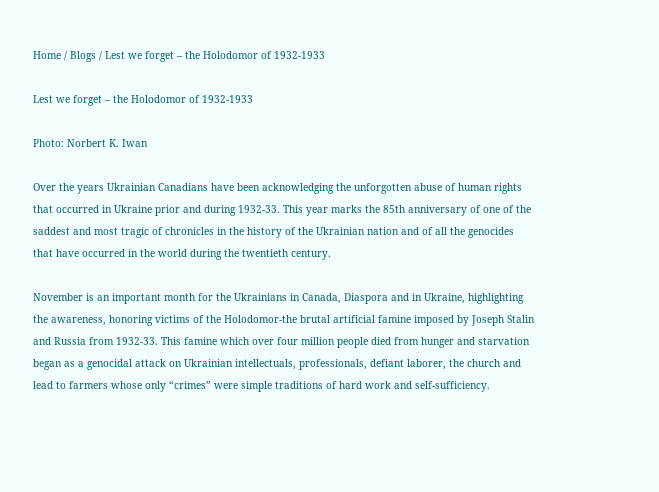Home / Blogs / Lest we forget – the Holodomor of 1932-1933

Lest we forget – the Holodomor of 1932-1933

Photo: Norbert K. Iwan

Over the years Ukrainian Canadians have been acknowledging the unforgotten abuse of human rights that occurred in Ukraine prior and during 1932-33. This year marks the 85th anniversary of one of the saddest and most tragic of chronicles in the history of the Ukrainian nation and of all the genocides that have occurred in the world during the twentieth century.

November is an important month for the Ukrainians in Canada, Diaspora and in Ukraine, highlighting the awareness, honoring victims of the Holodomor-the brutal artificial famine imposed by Joseph Stalin and Russia from 1932-33. This famine which over four million people died from hunger and starvation began as a genocidal attack on Ukrainian intellectuals, professionals, defiant laborer, the church and lead to farmers whose only “crimes” were simple traditions of hard work and self-sufficiency.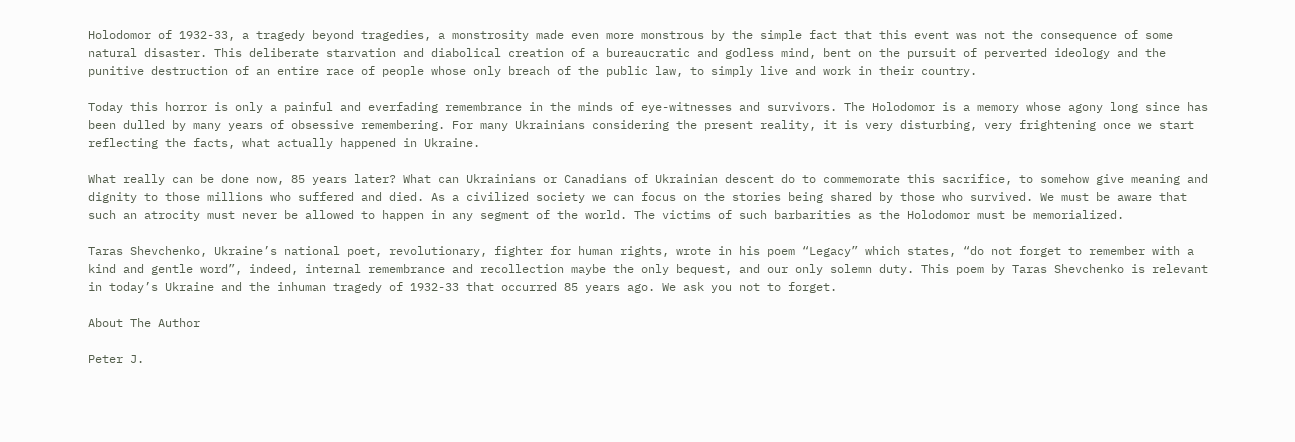Holodomor of 1932-33, a tragedy beyond tragedies, a monstrosity made even more monstrous by the simple fact that this event was not the consequence of some natural disaster. This deliberate starvation and diabolical creation of a bureaucratic and godless mind, bent on the pursuit of perverted ideology and the punitive destruction of an entire race of people whose only breach of the public law, to simply live and work in their country.

Today this horror is only a painful and everfading remembrance in the minds of eye-witnesses and survivors. The Holodomor is a memory whose agony long since has been dulled by many years of obsessive remembering. For many Ukrainians considering the present reality, it is very disturbing, very frightening once we start reflecting the facts, what actually happened in Ukraine.

What really can be done now, 85 years later? What can Ukrainians or Canadians of Ukrainian descent do to commemorate this sacrifice, to somehow give meaning and dignity to those millions who suffered and died. As a civilized society we can focus on the stories being shared by those who survived. We must be aware that such an atrocity must never be allowed to happen in any segment of the world. The victims of such barbarities as the Holodomor must be memorialized.

Taras Shevchenko, Ukraine’s national poet, revolutionary, fighter for human rights, wrote in his poem “Legacy” which states, “do not forget to remember with a kind and gentle word”, indeed, internal remembrance and recollection maybe the only bequest, and our only solemn duty. This poem by Taras Shevchenko is relevant in today’s Ukraine and the inhuman tragedy of 1932-33 that occurred 85 years ago. We ask you not to forget.

About The Author

Peter J.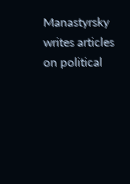Manastyrsky writes articles on political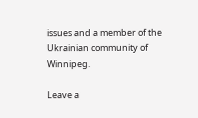issues and a member of the Ukrainian community of Winnipeg.

Leave a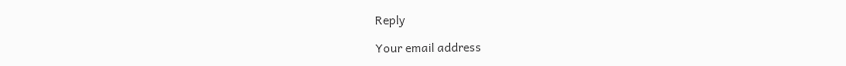Reply

Your email address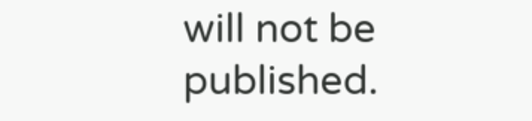will not be published.